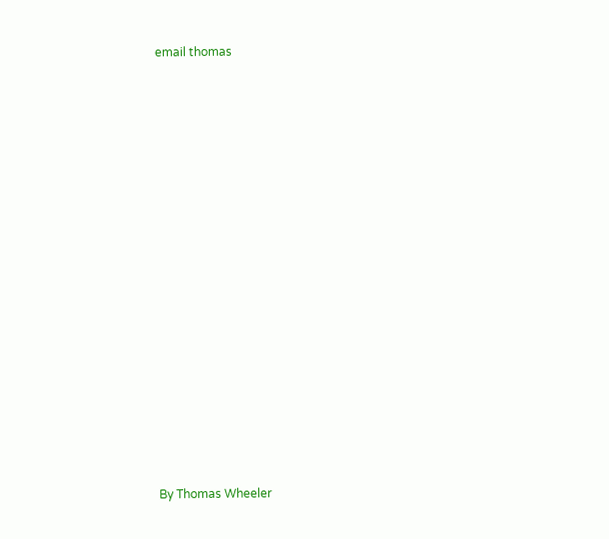email thomas

















By Thomas Wheeler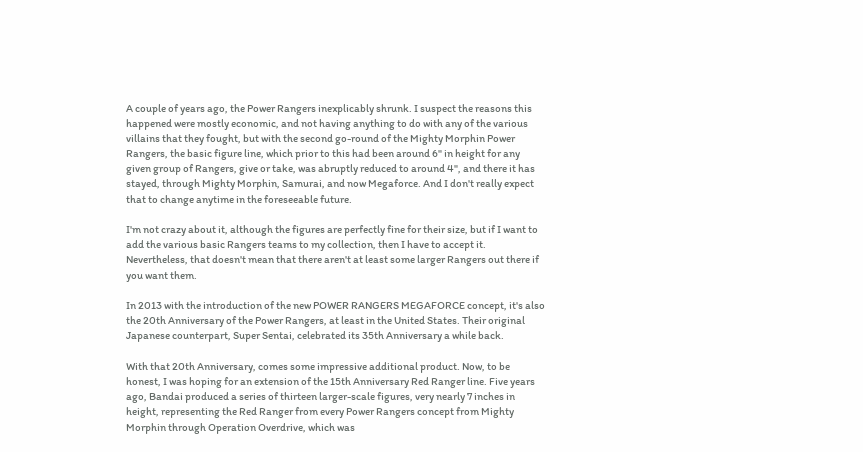A couple of years ago, the Power Rangers inexplicably shrunk. I suspect the reasons this happened were mostly economic, and not having anything to do with any of the various villains that they fought, but with the second go-round of the Mighty Morphin Power Rangers, the basic figure line, which prior to this had been around 6" in height for any given group of Rangers, give or take, was abruptly reduced to around 4", and there it has stayed, through Mighty Morphin, Samurai, and now Megaforce. And I don't really expect that to change anytime in the foreseeable future.

I'm not crazy about it, although the figures are perfectly fine for their size, but if I want to add the various basic Rangers teams to my collection, then I have to accept it. Nevertheless, that doesn't mean that there aren't at least some larger Rangers out there if you want them.

In 2013 with the introduction of the new POWER RANGERS MEGAFORCE concept, it's also the 20th Anniversary of the Power Rangers, at least in the United States. Their original Japanese counterpart, Super Sentai, celebrated its 35th Anniversary a while back.

With that 20th Anniversary, comes some impressive additional product. Now, to be honest, I was hoping for an extension of the 15th Anniversary Red Ranger line. Five years ago, Bandai produced a series of thirteen larger-scale figures, very nearly 7 inches in height, representing the Red Ranger from every Power Rangers concept from Mighty Morphin through Operation Overdrive, which was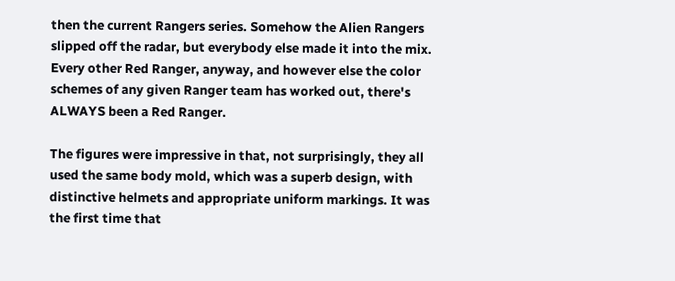then the current Rangers series. Somehow the Alien Rangers slipped off the radar, but everybody else made it into the mix. Every other Red Ranger, anyway, and however else the color schemes of any given Ranger team has worked out, there's ALWAYS been a Red Ranger.

The figures were impressive in that, not surprisingly, they all used the same body mold, which was a superb design, with distinctive helmets and appropriate uniform markings. It was the first time that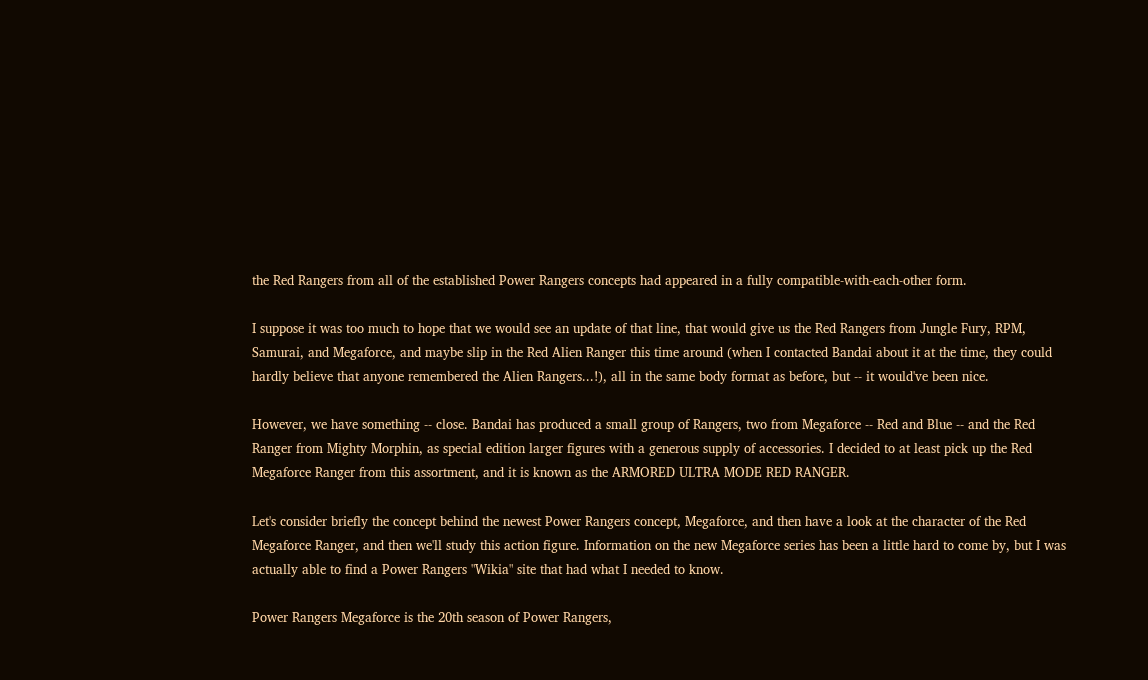the Red Rangers from all of the established Power Rangers concepts had appeared in a fully compatible-with-each-other form.

I suppose it was too much to hope that we would see an update of that line, that would give us the Red Rangers from Jungle Fury, RPM, Samurai, and Megaforce, and maybe slip in the Red Alien Ranger this time around (when I contacted Bandai about it at the time, they could hardly believe that anyone remembered the Alien Rangers...!), all in the same body format as before, but -- it would've been nice.

However, we have something -- close. Bandai has produced a small group of Rangers, two from Megaforce -- Red and Blue -- and the Red Ranger from Mighty Morphin, as special edition larger figures with a generous supply of accessories. I decided to at least pick up the Red Megaforce Ranger from this assortment, and it is known as the ARMORED ULTRA MODE RED RANGER.

Let's consider briefly the concept behind the newest Power Rangers concept, Megaforce, and then have a look at the character of the Red Megaforce Ranger, and then we'll study this action figure. Information on the new Megaforce series has been a little hard to come by, but I was actually able to find a Power Rangers "Wikia" site that had what I needed to know.

Power Rangers Megaforce is the 20th season of Power Rangers,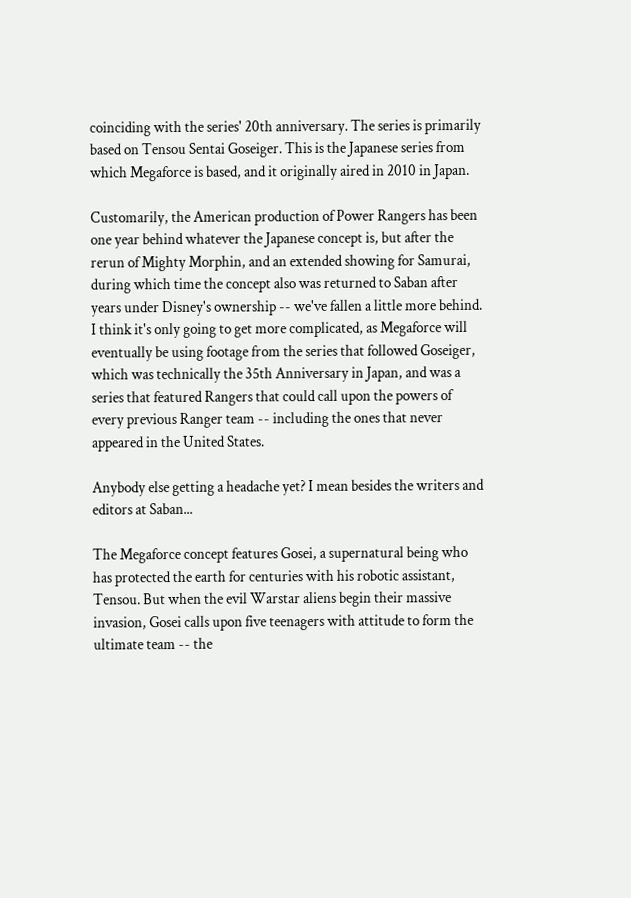coinciding with the series' 20th anniversary. The series is primarily based on Tensou Sentai Goseiger. This is the Japanese series from which Megaforce is based, and it originally aired in 2010 in Japan.

Customarily, the American production of Power Rangers has been one year behind whatever the Japanese concept is, but after the rerun of Mighty Morphin, and an extended showing for Samurai, during which time the concept also was returned to Saban after years under Disney's ownership -- we've fallen a little more behind. I think it's only going to get more complicated, as Megaforce will eventually be using footage from the series that followed Goseiger, which was technically the 35th Anniversary in Japan, and was a series that featured Rangers that could call upon the powers of every previous Ranger team -- including the ones that never appeared in the United States.

Anybody else getting a headache yet? I mean besides the writers and editors at Saban...

The Megaforce concept features Gosei, a supernatural being who has protected the earth for centuries with his robotic assistant, Tensou. But when the evil Warstar aliens begin their massive invasion, Gosei calls upon five teenagers with attitude to form the ultimate team -- the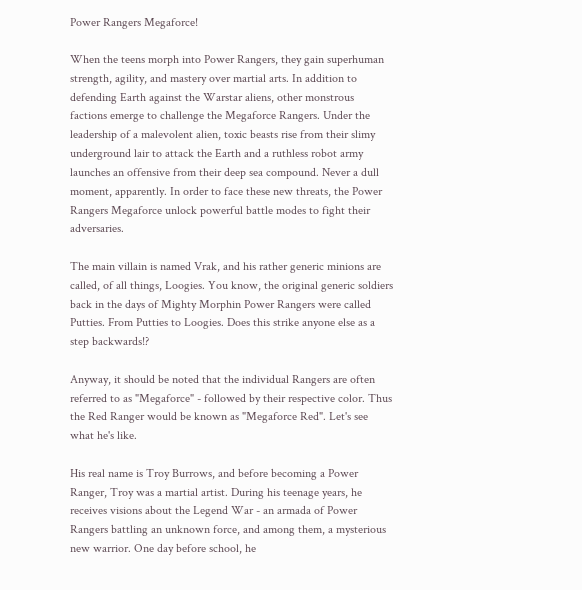Power Rangers Megaforce!

When the teens morph into Power Rangers, they gain superhuman strength, agility, and mastery over martial arts. In addition to defending Earth against the Warstar aliens, other monstrous factions emerge to challenge the Megaforce Rangers. Under the leadership of a malevolent alien, toxic beasts rise from their slimy underground lair to attack the Earth and a ruthless robot army launches an offensive from their deep sea compound. Never a dull moment, apparently. In order to face these new threats, the Power Rangers Megaforce unlock powerful battle modes to fight their adversaries.

The main villain is named Vrak, and his rather generic minions are called, of all things, Loogies. You know, the original generic soldiers back in the days of Mighty Morphin Power Rangers were called Putties. From Putties to Loogies. Does this strike anyone else as a step backwards!?

Anyway, it should be noted that the individual Rangers are often referred to as "Megaforce" - followed by their respective color. Thus the Red Ranger would be known as "Megaforce Red". Let's see what he's like.

His real name is Troy Burrows, and before becoming a Power Ranger, Troy was a martial artist. During his teenage years, he receives visions about the Legend War - an armada of Power Rangers battling an unknown force, and among them, a mysterious new warrior. One day before school, he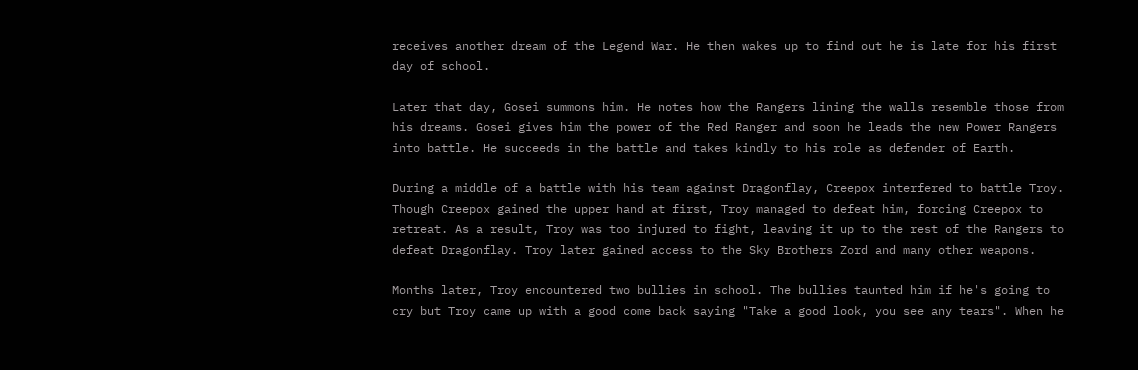receives another dream of the Legend War. He then wakes up to find out he is late for his first day of school.

Later that day, Gosei summons him. He notes how the Rangers lining the walls resemble those from his dreams. Gosei gives him the power of the Red Ranger and soon he leads the new Power Rangers into battle. He succeeds in the battle and takes kindly to his role as defender of Earth.

During a middle of a battle with his team against Dragonflay, Creepox interfered to battle Troy. Though Creepox gained the upper hand at first, Troy managed to defeat him, forcing Creepox to retreat. As a result, Troy was too injured to fight, leaving it up to the rest of the Rangers to defeat Dragonflay. Troy later gained access to the Sky Brothers Zord and many other weapons.

Months later, Troy encountered two bullies in school. The bullies taunted him if he's going to cry but Troy came up with a good come back saying "Take a good look, you see any tears". When he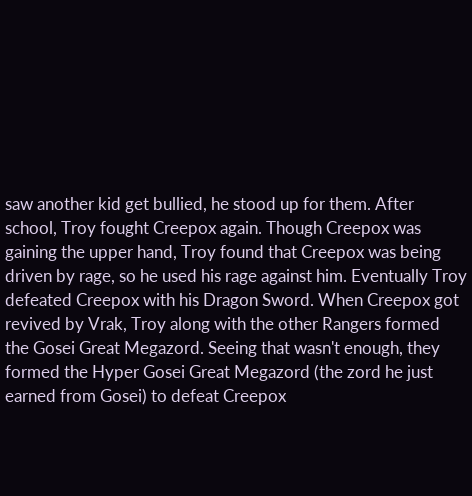saw another kid get bullied, he stood up for them. After school, Troy fought Creepox again. Though Creepox was gaining the upper hand, Troy found that Creepox was being driven by rage, so he used his rage against him. Eventually Troy defeated Creepox with his Dragon Sword. When Creepox got revived by Vrak, Troy along with the other Rangers formed the Gosei Great Megazord. Seeing that wasn't enough, they formed the Hyper Gosei Great Megazord (the zord he just earned from Gosei) to defeat Creepox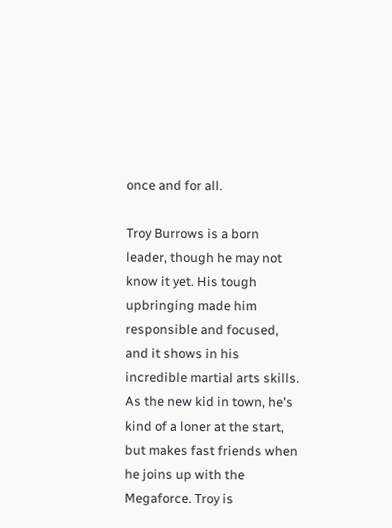once and for all.

Troy Burrows is a born leader, though he may not know it yet. His tough upbringing made him responsible and focused, and it shows in his incredible martial arts skills. As the new kid in town, he's kind of a loner at the start, but makes fast friends when he joins up with the Megaforce. Troy is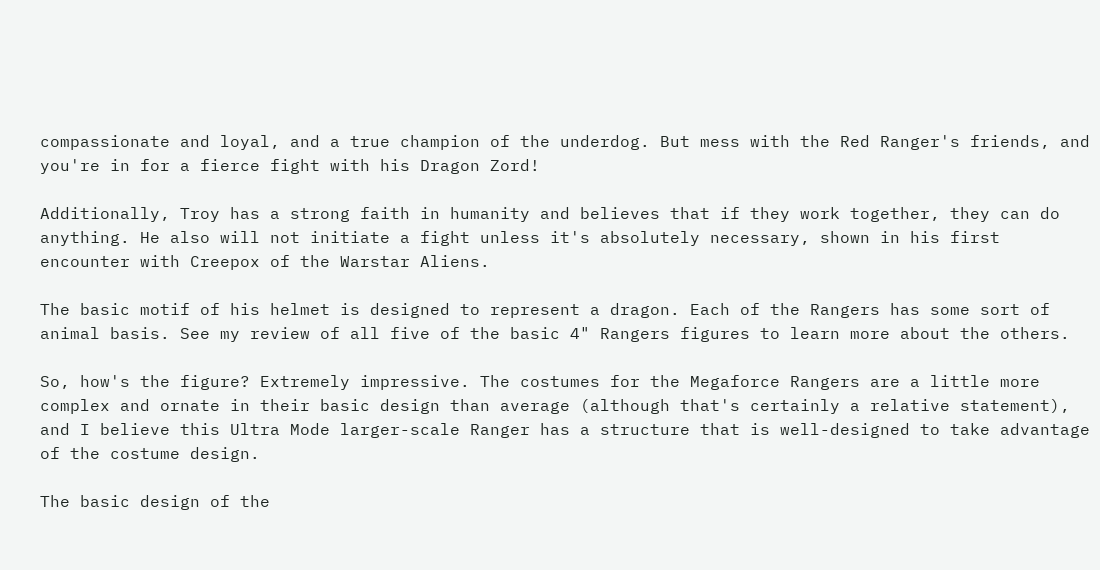compassionate and loyal, and a true champion of the underdog. But mess with the Red Ranger's friends, and you're in for a fierce fight with his Dragon Zord!

Additionally, Troy has a strong faith in humanity and believes that if they work together, they can do anything. He also will not initiate a fight unless it's absolutely necessary, shown in his first encounter with Creepox of the Warstar Aliens.

The basic motif of his helmet is designed to represent a dragon. Each of the Rangers has some sort of animal basis. See my review of all five of the basic 4" Rangers figures to learn more about the others.

So, how's the figure? Extremely impressive. The costumes for the Megaforce Rangers are a little more complex and ornate in their basic design than average (although that's certainly a relative statement), and I believe this Ultra Mode larger-scale Ranger has a structure that is well-designed to take advantage of the costume design.

The basic design of the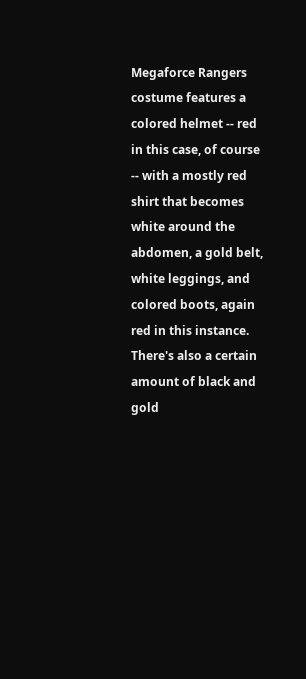Megaforce Rangers costume features a colored helmet -- red in this case, of course -- with a mostly red shirt that becomes white around the abdomen, a gold belt, white leggings, and colored boots, again red in this instance. There's also a certain amount of black and gold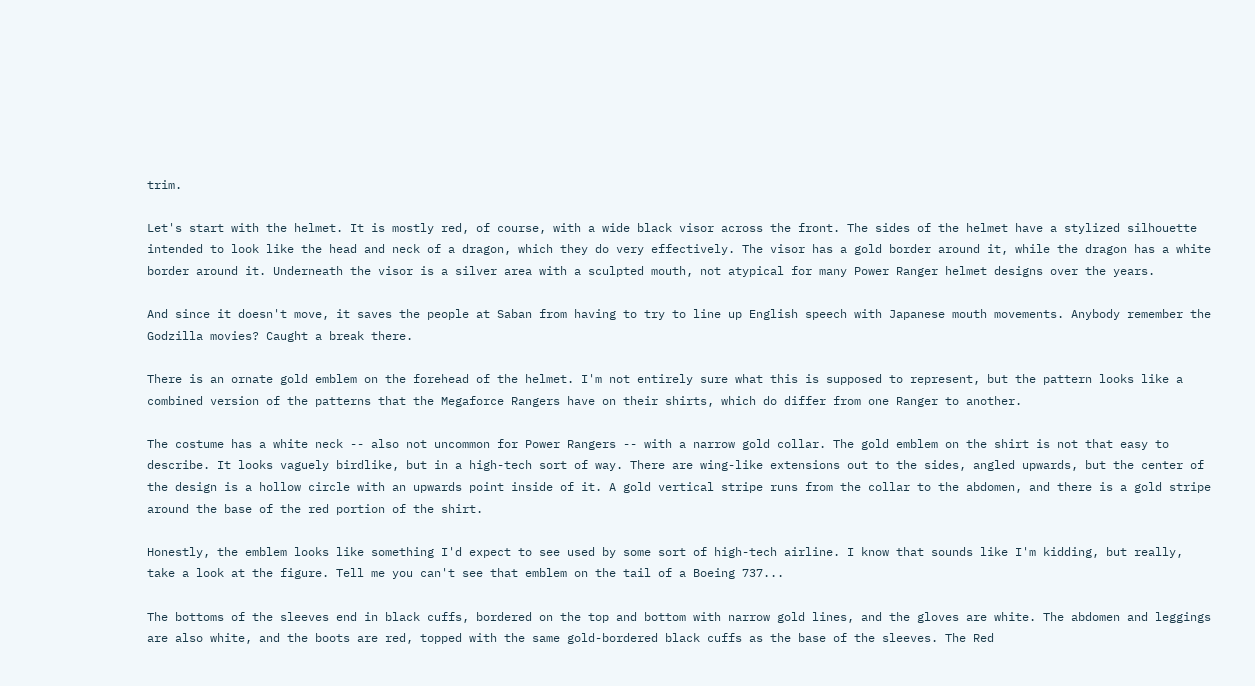trim.

Let's start with the helmet. It is mostly red, of course, with a wide black visor across the front. The sides of the helmet have a stylized silhouette intended to look like the head and neck of a dragon, which they do very effectively. The visor has a gold border around it, while the dragon has a white border around it. Underneath the visor is a silver area with a sculpted mouth, not atypical for many Power Ranger helmet designs over the years.

And since it doesn't move, it saves the people at Saban from having to try to line up English speech with Japanese mouth movements. Anybody remember the Godzilla movies? Caught a break there.

There is an ornate gold emblem on the forehead of the helmet. I'm not entirely sure what this is supposed to represent, but the pattern looks like a combined version of the patterns that the Megaforce Rangers have on their shirts, which do differ from one Ranger to another.

The costume has a white neck -- also not uncommon for Power Rangers -- with a narrow gold collar. The gold emblem on the shirt is not that easy to describe. It looks vaguely birdlike, but in a high-tech sort of way. There are wing-like extensions out to the sides, angled upwards, but the center of the design is a hollow circle with an upwards point inside of it. A gold vertical stripe runs from the collar to the abdomen, and there is a gold stripe around the base of the red portion of the shirt.

Honestly, the emblem looks like something I'd expect to see used by some sort of high-tech airline. I know that sounds like I'm kidding, but really, take a look at the figure. Tell me you can't see that emblem on the tail of a Boeing 737...

The bottoms of the sleeves end in black cuffs, bordered on the top and bottom with narrow gold lines, and the gloves are white. The abdomen and leggings are also white, and the boots are red, topped with the same gold-bordered black cuffs as the base of the sleeves. The Red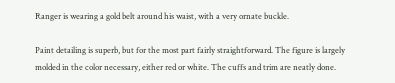Ranger is wearing a gold belt around his waist, with a very ornate buckle.

Paint detailing is superb, but for the most part fairly straightforward. The figure is largely molded in the color necessary, either red or white. The cuffs and trim are neatly done.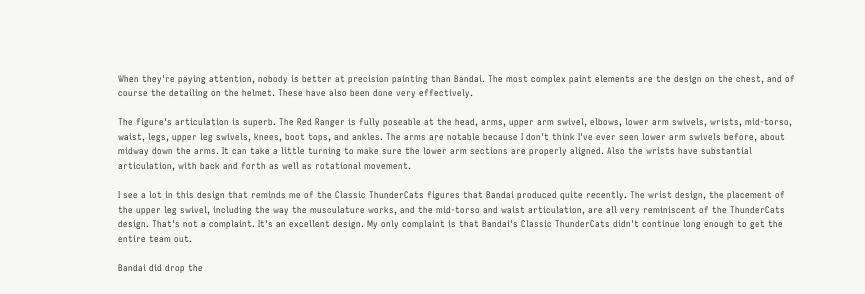When they're paying attention, nobody is better at precision painting than Bandai. The most complex paint elements are the design on the chest, and of course the detailing on the helmet. These have also been done very effectively.

The figure's articulation is superb. The Red Ranger is fully poseable at the head, arms, upper arm swivel, elbows, lower arm swivels, wrists, mid-torso, waist, legs, upper leg swivels, knees, boot tops, and ankles. The arms are notable because I don't think I've ever seen lower arm swivels before, about midway down the arms. It can take a little turning to make sure the lower arm sections are properly aligned. Also the wrists have substantial articulation, with back and forth as well as rotational movement.

I see a lot in this design that reminds me of the Classic ThunderCats figures that Bandai produced quite recently. The wrist design, the placement of the upper leg swivel, including the way the musculature works, and the mid-torso and waist articulation, are all very reminiscent of the ThunderCats design. That's not a complaint. It's an excellent design. My only complaint is that Bandai's Classic ThunderCats didn't continue long enough to get the entire team out.

Bandai did drop the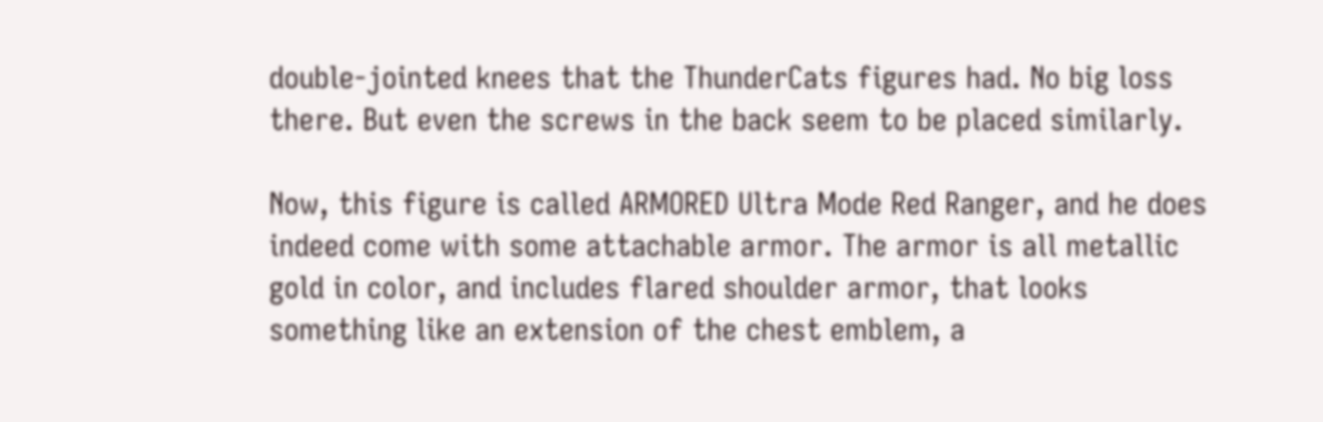double-jointed knees that the ThunderCats figures had. No big loss there. But even the screws in the back seem to be placed similarly.

Now, this figure is called ARMORED Ultra Mode Red Ranger, and he does indeed come with some attachable armor. The armor is all metallic gold in color, and includes flared shoulder armor, that looks something like an extension of the chest emblem, a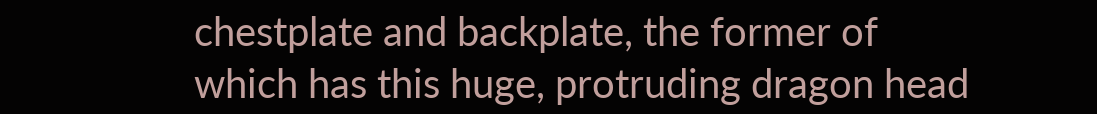chestplate and backplate, the former of which has this huge, protruding dragon head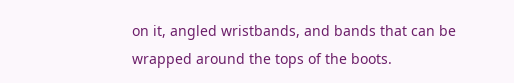on it, angled wristbands, and bands that can be wrapped around the tops of the boots.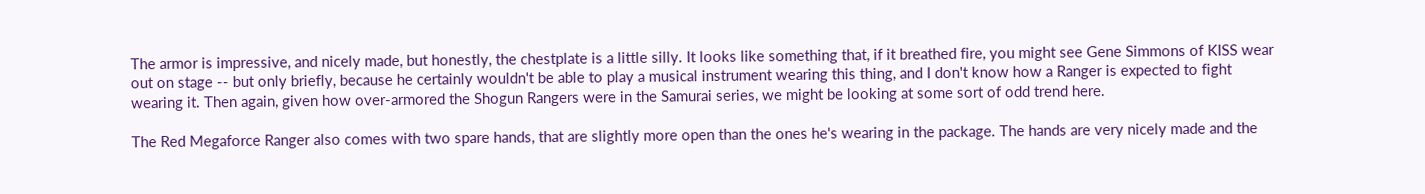The armor is impressive, and nicely made, but honestly, the chestplate is a little silly. It looks like something that, if it breathed fire, you might see Gene Simmons of KISS wear out on stage -- but only briefly, because he certainly wouldn't be able to play a musical instrument wearing this thing, and I don't know how a Ranger is expected to fight wearing it. Then again, given how over-armored the Shogun Rangers were in the Samurai series, we might be looking at some sort of odd trend here.

The Red Megaforce Ranger also comes with two spare hands, that are slightly more open than the ones he's wearing in the package. The hands are very nicely made and the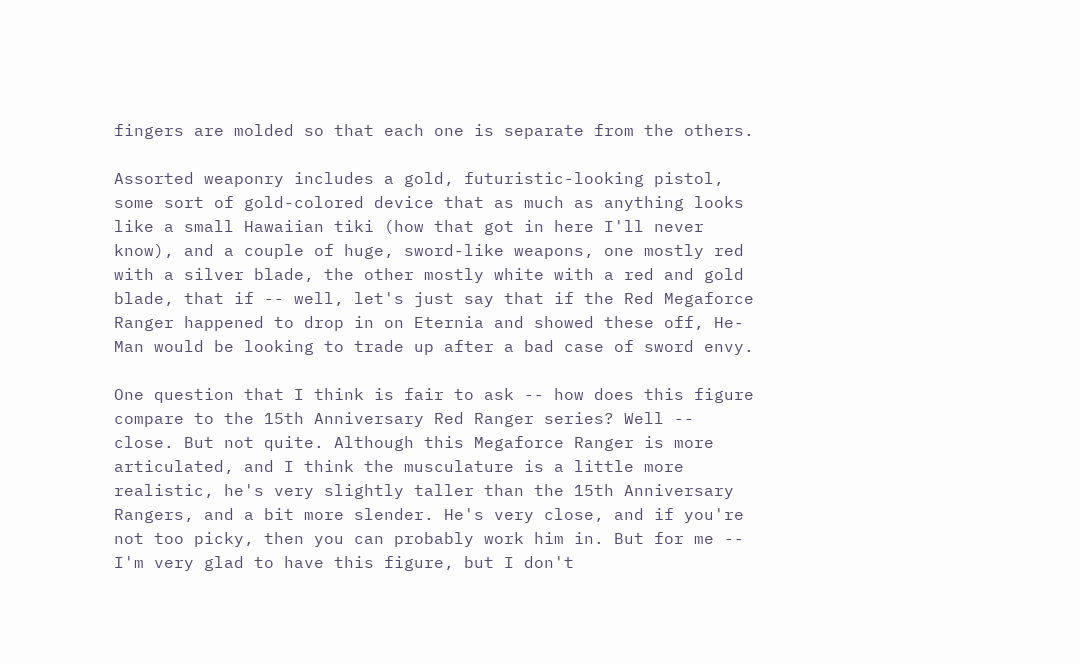fingers are molded so that each one is separate from the others.

Assorted weaponry includes a gold, futuristic-looking pistol, some sort of gold-colored device that as much as anything looks like a small Hawaiian tiki (how that got in here I'll never know), and a couple of huge, sword-like weapons, one mostly red with a silver blade, the other mostly white with a red and gold blade, that if -- well, let's just say that if the Red Megaforce Ranger happened to drop in on Eternia and showed these off, He-Man would be looking to trade up after a bad case of sword envy.

One question that I think is fair to ask -- how does this figure compare to the 15th Anniversary Red Ranger series? Well -- close. But not quite. Although this Megaforce Ranger is more articulated, and I think the musculature is a little more realistic, he's very slightly taller than the 15th Anniversary Rangers, and a bit more slender. He's very close, and if you're not too picky, then you can probably work him in. But for me -- I'm very glad to have this figure, but I don't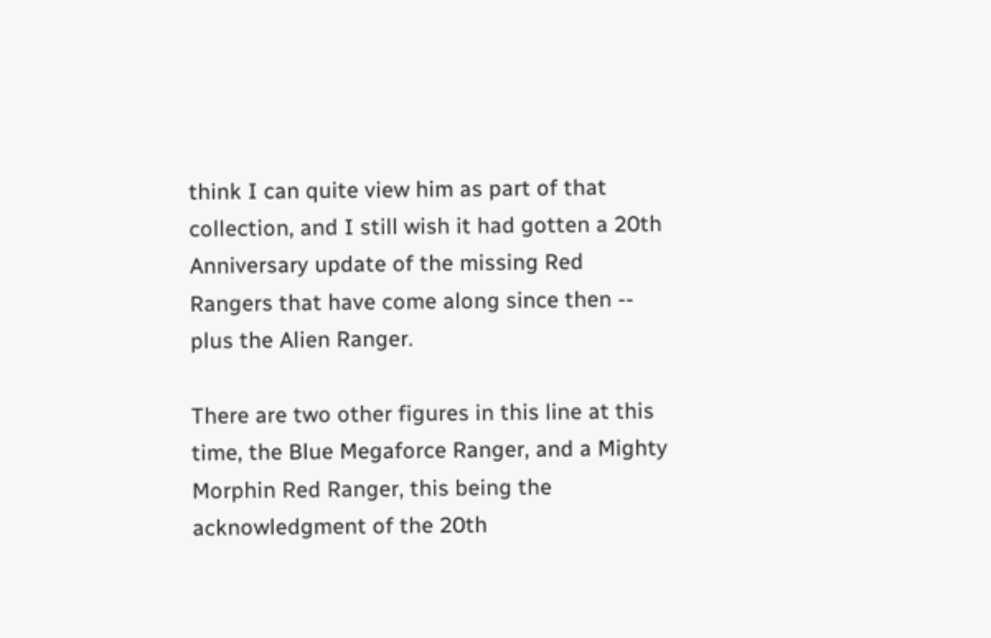think I can quite view him as part of that collection, and I still wish it had gotten a 20th Anniversary update of the missing Red Rangers that have come along since then -- plus the Alien Ranger.

There are two other figures in this line at this time, the Blue Megaforce Ranger, and a Mighty Morphin Red Ranger, this being the acknowledgment of the 20th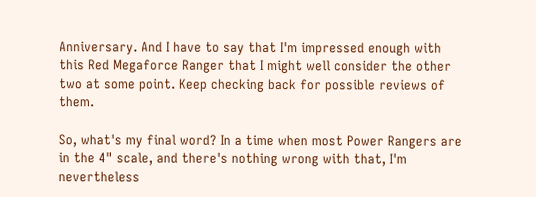Anniversary. And I have to say that I'm impressed enough with this Red Megaforce Ranger that I might well consider the other two at some point. Keep checking back for possible reviews of them.

So, what's my final word? In a time when most Power Rangers are in the 4" scale, and there's nothing wrong with that, I'm nevertheless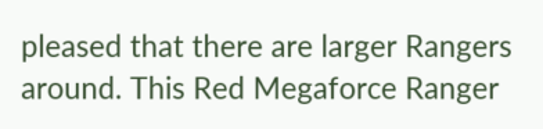pleased that there are larger Rangers around. This Red Megaforce Ranger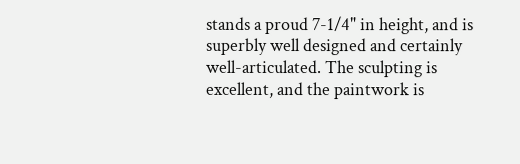stands a proud 7-1/4" in height, and is superbly well designed and certainly well-articulated. The sculpting is excellent, and the paintwork is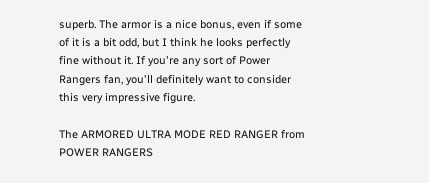superb. The armor is a nice bonus, even if some of it is a bit odd, but I think he looks perfectly fine without it. If you're any sort of Power Rangers fan, you'll definitely want to consider this very impressive figure.

The ARMORED ULTRA MODE RED RANGER from POWER RANGERS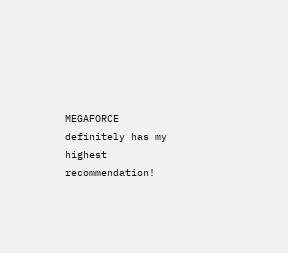MEGAFORCE definitely has my highest recommendation!